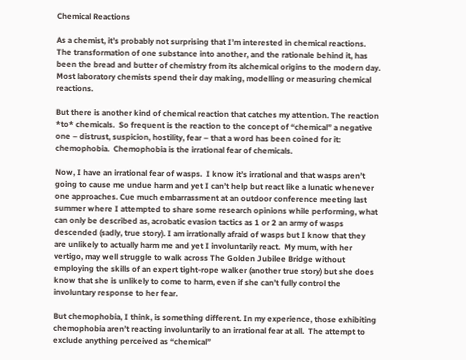Chemical Reactions

As a chemist, it’s probably not surprising that I’m interested in chemical reactions. The transformation of one substance into another, and the rationale behind it, has been the bread and butter of chemistry from its alchemical origins to the modern day.  Most laboratory chemists spend their day making, modelling or measuring chemical reactions.

But there is another kind of chemical reaction that catches my attention. The reaction *to* chemicals.  So frequent is the reaction to the concept of “chemical” a negative one – distrust, suspicion, hostility, fear – that a word has been coined for it: chemophobia.  Chemophobia is the irrational fear of chemicals.

Now, I have an irrational fear of wasps.  I know it’s irrational and that wasps aren’t going to cause me undue harm and yet I can’t help but react like a lunatic whenever one approaches. Cue much embarrassment at an outdoor conference meeting last summer where I attempted to share some research opinions while performing, what can only be described as, acrobatic evasion tactics as 1 or 2 an army of wasps descended (sadly, true story). I am irrationally afraid of wasps but I know that they are unlikely to actually harm me and yet I involuntarily react.  My mum, with her vertigo, may well struggle to walk across The Golden Jubilee Bridge without employing the skills of an expert tight-rope walker (another true story) but she does know that she is unlikely to come to harm, even if she can’t fully control the involuntary response to her fear.

But chemophobia, I think, is something different. In my experience, those exhibiting chemophobia aren’t reacting involuntarily to an irrational fear at all.  The attempt to exclude anything perceived as “chemical”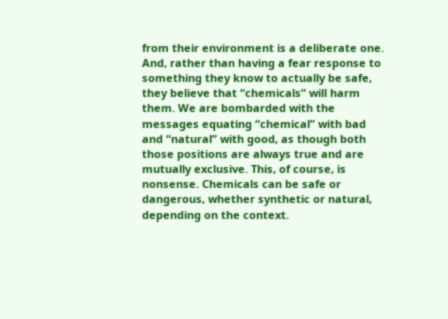from their environment is a deliberate one. And, rather than having a fear response to something they know to actually be safe, they believe that “chemicals” will harm them. We are bombarded with the messages equating “chemical” with bad and “natural” with good, as though both those positions are always true and are mutually exclusive. This, of course, is nonsense. Chemicals can be safe or dangerous, whether synthetic or natural, depending on the context.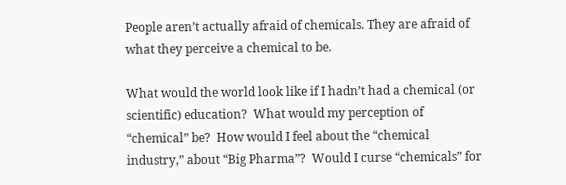People aren’t actually afraid of chemicals. They are afraid of what they perceive a chemical to be.

What would the world look like if I hadn’t had a chemical (or scientific) education?  What would my perception of “chemical” be?  How would I feel about the “chemical industry,” about “Big Pharma”?  Would I curse “chemicals” for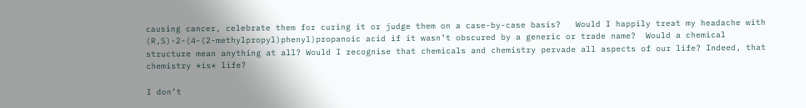causing cancer, celebrate them for curing it or judge them on a case-by-case basis?   Would I happily treat my headache with (R,S)-2-(4-(2-methylpropyl)phenyl)propanoic acid if it wasn’t obscured by a generic or trade name?  Would a chemical structure mean anything at all? Would I recognise that chemicals and chemistry pervade all aspects of our life? Indeed, that chemistry *is* life?

I don’t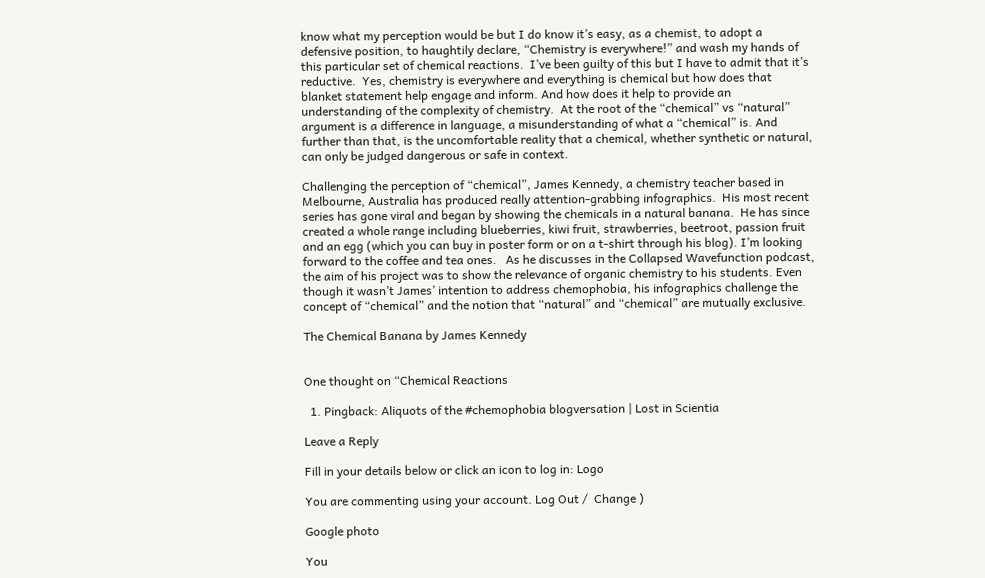know what my perception would be but I do know it’s easy, as a chemist, to adopt a defensive position, to haughtily declare, “Chemistry is everywhere!” and wash my hands of this particular set of chemical reactions.  I’ve been guilty of this but I have to admit that it’s reductive.  Yes, chemistry is everywhere and everything is chemical but how does that blanket statement help engage and inform. And how does it help to provide an understanding of the complexity of chemistry.  At the root of the “chemical” vs “natural” argument is a difference in language, a misunderstanding of what a “chemical” is. And further than that, is the uncomfortable reality that a chemical, whether synthetic or natural, can only be judged dangerous or safe in context.

Challenging the perception of “chemical”, James Kennedy, a chemistry teacher based in Melbourne, Australia has produced really attention-grabbing infographics.  His most recent series has gone viral and began by showing the chemicals in a natural banana.  He has since created a whole range including blueberries, kiwi fruit, strawberries, beetroot, passion fruit and an egg (which you can buy in poster form or on a t-shirt through his blog). I’m looking forward to the coffee and tea ones.   As he discusses in the Collapsed Wavefunction podcast, the aim of his project was to show the relevance of organic chemistry to his students. Even though it wasn’t James’ intention to address chemophobia, his infographics challenge the concept of “chemical” and the notion that “natural” and “chemical” are mutually exclusive.

The Chemical Banana by James Kennedy


One thought on “Chemical Reactions

  1. Pingback: Aliquots of the #chemophobia blogversation | Lost in Scientia

Leave a Reply

Fill in your details below or click an icon to log in: Logo

You are commenting using your account. Log Out /  Change )

Google photo

You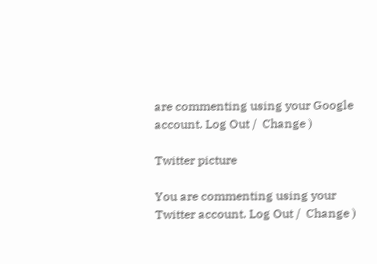are commenting using your Google account. Log Out /  Change )

Twitter picture

You are commenting using your Twitter account. Log Out /  Change )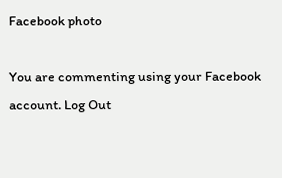Facebook photo

You are commenting using your Facebook account. Log Out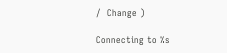/  Change )

Connecting to %s